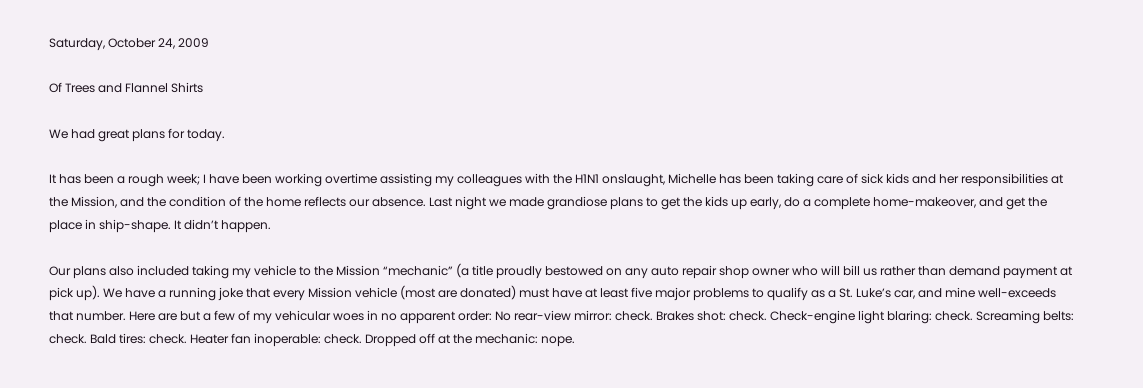Saturday, October 24, 2009

Of Trees and Flannel Shirts

We had great plans for today.

It has been a rough week; I have been working overtime assisting my colleagues with the H1N1 onslaught, Michelle has been taking care of sick kids and her responsibilities at the Mission, and the condition of the home reflects our absence. Last night we made grandiose plans to get the kids up early, do a complete home-makeover, and get the place in ship-shape. It didn’t happen.

Our plans also included taking my vehicle to the Mission “mechanic” (a title proudly bestowed on any auto repair shop owner who will bill us rather than demand payment at pick up). We have a running joke that every Mission vehicle (most are donated) must have at least five major problems to qualify as a St. Luke’s car, and mine well-exceeds that number. Here are but a few of my vehicular woes in no apparent order: No rear-view mirror: check. Brakes shot: check. Check-engine light blaring: check. Screaming belts: check. Bald tires: check. Heater fan inoperable: check. Dropped off at the mechanic: nope.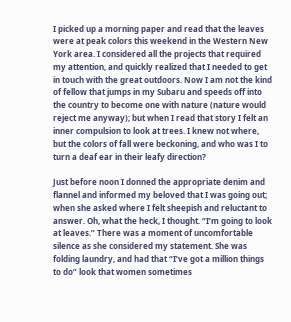I picked up a morning paper and read that the leaves were at peak colors this weekend in the Western New York area. I considered all the projects that required my attention, and quickly realized that I needed to get in touch with the great outdoors. Now I am not the kind of fellow that jumps in my Subaru and speeds off into the country to become one with nature (nature would reject me anyway); but when I read that story I felt an inner compulsion to look at trees. I knew not where, but the colors of fall were beckoning, and who was I to turn a deaf ear in their leafy direction?

Just before noon I donned the appropriate denim and flannel and informed my beloved that I was going out; when she asked where I felt sheepish and reluctant to answer. Oh, what the heck, I thought. “I’m going to look at leaves.” There was a moment of uncomfortable silence as she considered my statement. She was folding laundry, and had that “I’ve got a million things to do” look that women sometimes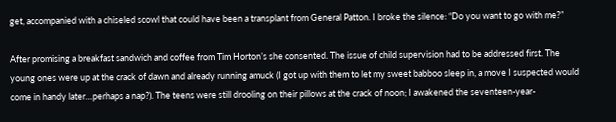get, accompanied with a chiseled scowl that could have been a transplant from General Patton. I broke the silence: “Do you want to go with me?”

After promising a breakfast sandwich and coffee from Tim Horton’s she consented. The issue of child supervision had to be addressed first. The young ones were up at the crack of dawn and already running amuck (I got up with them to let my sweet babboo sleep in, a move I suspected would come in handy later…perhaps a nap?). The teens were still drooling on their pillows at the crack of noon; I awakened the seventeen-year-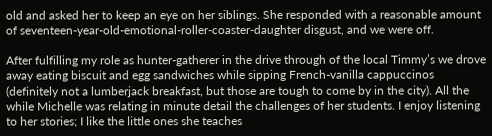old and asked her to keep an eye on her siblings. She responded with a reasonable amount of seventeen-year-old-emotional-roller-coaster-daughter disgust, and we were off.

After fulfilling my role as hunter-gatherer in the drive through of the local Timmy’s we drove away eating biscuit and egg sandwiches while sipping French-vanilla cappuccinos (definitely not a lumberjack breakfast, but those are tough to come by in the city). All the while Michelle was relating in minute detail the challenges of her students. I enjoy listening to her stories; I like the little ones she teaches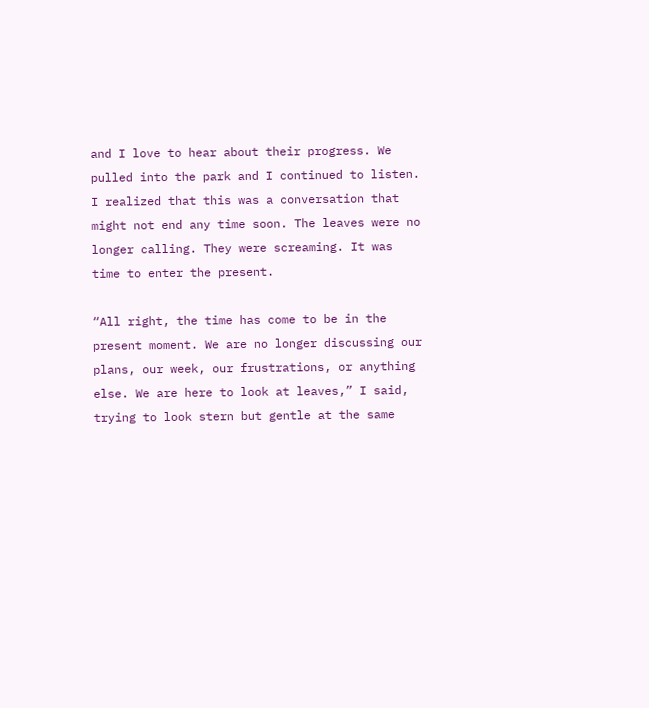and I love to hear about their progress. We pulled into the park and I continued to listen. I realized that this was a conversation that might not end any time soon. The leaves were no longer calling. They were screaming. It was time to enter the present.

“All right, the time has come to be in the present moment. We are no longer discussing our plans, our week, our frustrations, or anything else. We are here to look at leaves,” I said, trying to look stern but gentle at the same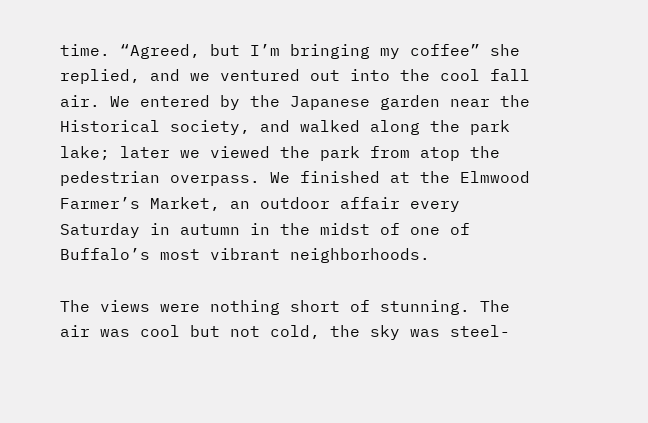time. “Agreed, but I’m bringing my coffee” she replied, and we ventured out into the cool fall air. We entered by the Japanese garden near the Historical society, and walked along the park lake; later we viewed the park from atop the pedestrian overpass. We finished at the Elmwood Farmer’s Market, an outdoor affair every Saturday in autumn in the midst of one of Buffalo’s most vibrant neighborhoods.

The views were nothing short of stunning. The air was cool but not cold, the sky was steel-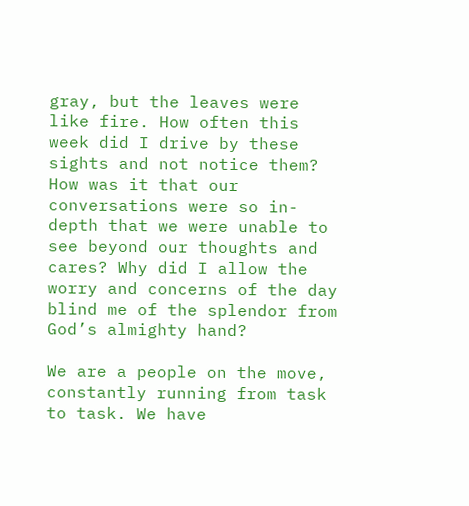gray, but the leaves were like fire. How often this week did I drive by these sights and not notice them? How was it that our conversations were so in-depth that we were unable to see beyond our thoughts and cares? Why did I allow the worry and concerns of the day blind me of the splendor from God’s almighty hand?

We are a people on the move, constantly running from task to task. We have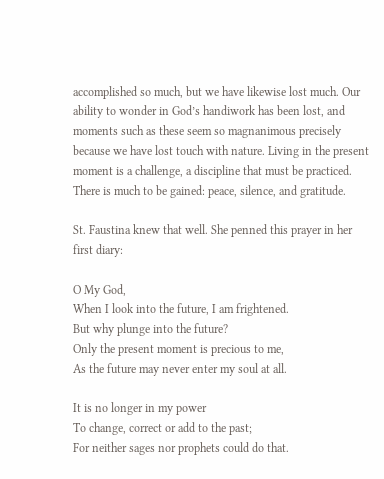accomplished so much, but we have likewise lost much. Our ability to wonder in God’s handiwork has been lost, and moments such as these seem so magnanimous precisely because we have lost touch with nature. Living in the present moment is a challenge, a discipline that must be practiced. There is much to be gained: peace, silence, and gratitude.

St. Faustina knew that well. She penned this prayer in her first diary:

O My God,
When I look into the future, I am frightened.
But why plunge into the future?
Only the present moment is precious to me,
As the future may never enter my soul at all.

It is no longer in my power
To change, correct or add to the past;
For neither sages nor prophets could do that.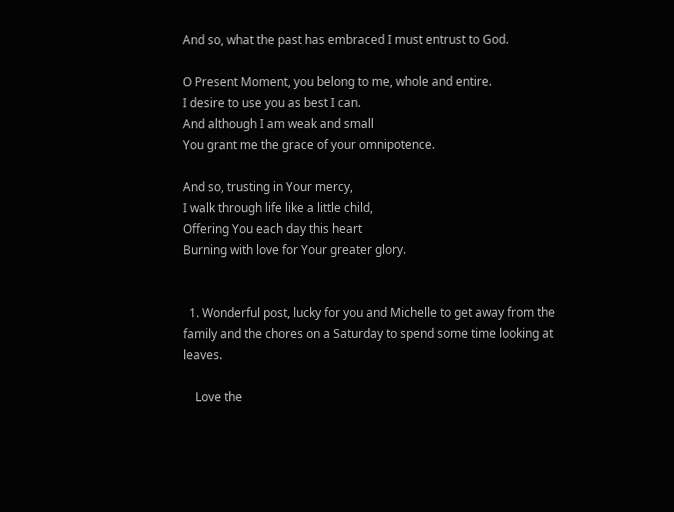And so, what the past has embraced I must entrust to God.

O Present Moment, you belong to me, whole and entire.
I desire to use you as best I can.
And although I am weak and small
You grant me the grace of your omnipotence.

And so, trusting in Your mercy,
I walk through life like a little child,
Offering You each day this heart
Burning with love for Your greater glory.


  1. Wonderful post, lucky for you and Michelle to get away from the family and the chores on a Saturday to spend some time looking at leaves.

    Love the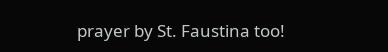prayer by St. Faustina too!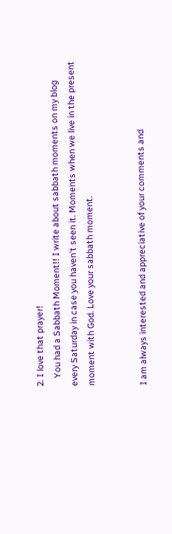2. I love that prayer!
    You had a Sabbath Moment!! I write about sabbath moments on my blog every Saturday in case you haven't seen it. Moments when we live in the present moment with God. Love your sabbath moment.


I am always interested and appreciative of your comments and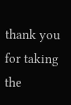thank you for taking the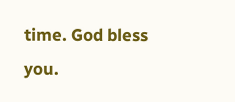time. God bless you.